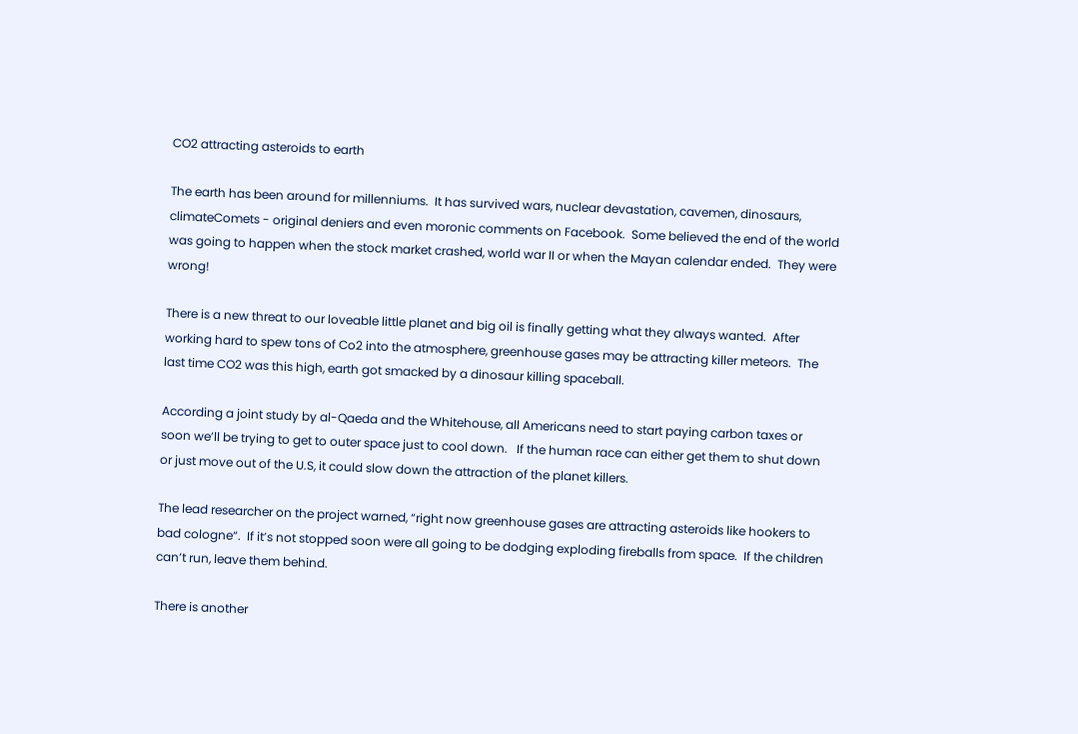CO2 attracting asteroids to earth

The earth has been around for millenniums.  It has survived wars, nuclear devastation, cavemen, dinosaurs, climateComets - original deniers and even moronic comments on Facebook.  Some believed the end of the world was going to happen when the stock market crashed, world war II or when the Mayan calendar ended.  They were wrong!

There is a new threat to our loveable little planet and big oil is finally getting what they always wanted.  After working hard to spew tons of Co2 into the atmosphere, greenhouse gases may be attracting killer meteors.  The last time CO2 was this high, earth got smacked by a dinosaur killing spaceball.

According a joint study by al-Qaeda and the Whitehouse, all Americans need to start paying carbon taxes or soon we’ll be trying to get to outer space just to cool down.   If the human race can either get them to shut down or just move out of the U.S, it could slow down the attraction of the planet killers.

The lead researcher on the project warned, “right now greenhouse gases are attracting asteroids like hookers to bad cologne“.  If it’s not stopped soon were all going to be dodging exploding fireballs from space.  If the children can’t run, leave them behind.

There is another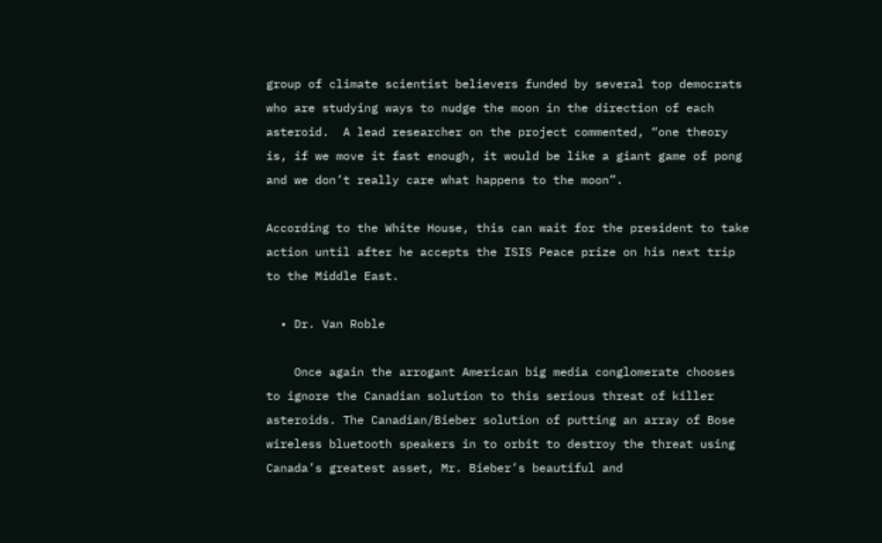group of climate scientist believers funded by several top democrats who are studying ways to nudge the moon in the direction of each asteroid.  A lead researcher on the project commented, “one theory is, if we move it fast enough, it would be like a giant game of pong and we don’t really care what happens to the moon”.

According to the White House, this can wait for the president to take action until after he accepts the ISIS Peace prize on his next trip to the Middle East.

  • Dr. Van Roble

    Once again the arrogant American big media conglomerate chooses to ignore the Canadian solution to this serious threat of killer asteroids. The Canadian/Bieber solution of putting an array of Bose wireless bluetooth speakers in to orbit to destroy the threat using Canada’s greatest asset, Mr. Bieber’s beautiful and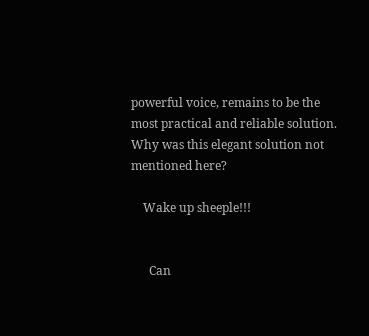powerful voice, remains to be the most practical and reliable solution. Why was this elegant solution not mentioned here?

    Wake up sheeple!!!


      Can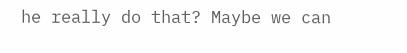he really do that? Maybe we can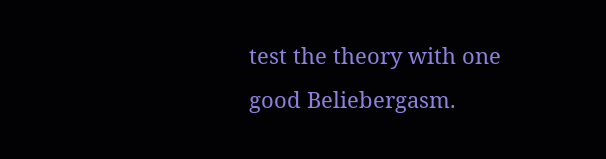test the theory with one good Beliebergasm.